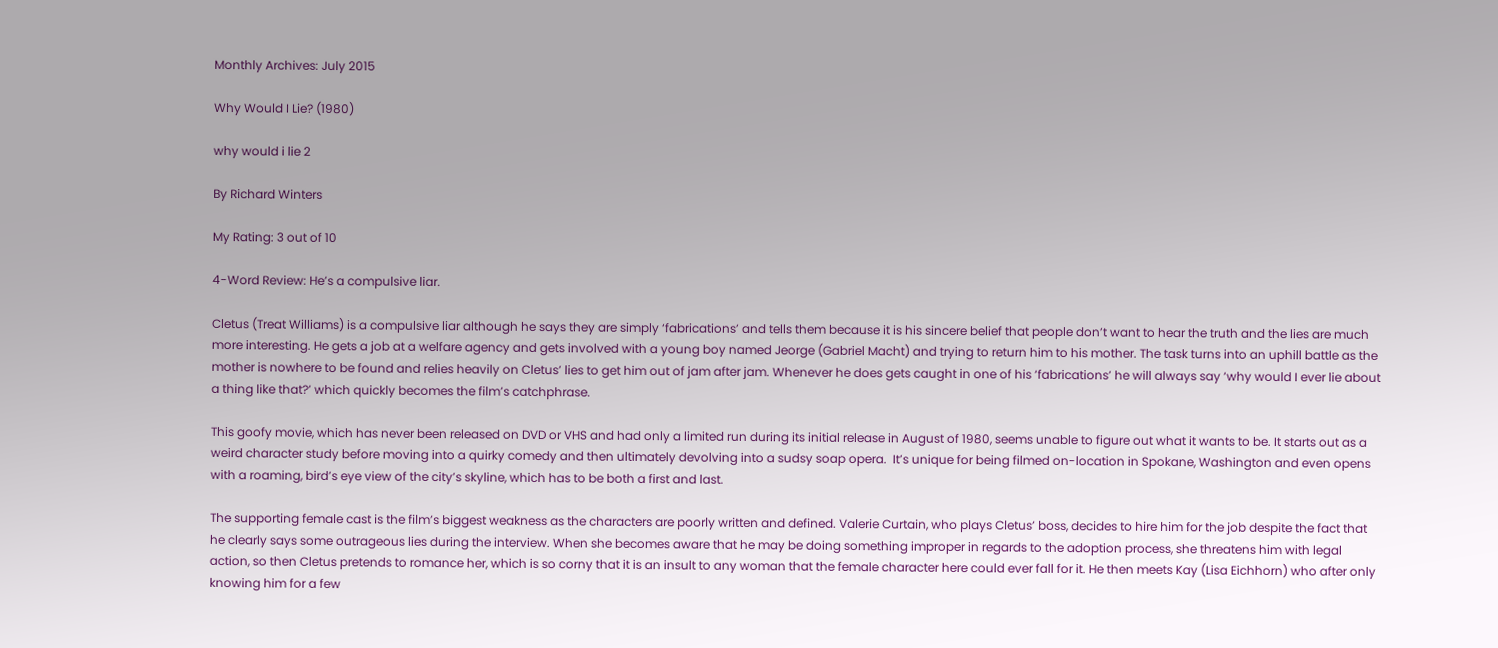Monthly Archives: July 2015

Why Would I Lie? (1980)

why would i lie 2

By Richard Winters

My Rating: 3 out of 10

4-Word Review: He’s a compulsive liar.

Cletus (Treat Williams) is a compulsive liar although he says they are simply ‘fabrications’ and tells them because it is his sincere belief that people don’t want to hear the truth and the lies are much more interesting. He gets a job at a welfare agency and gets involved with a young boy named Jeorge (Gabriel Macht) and trying to return him to his mother. The task turns into an uphill battle as the mother is nowhere to be found and relies heavily on Cletus’ lies to get him out of jam after jam. Whenever he does gets caught in one of his ‘fabrications’ he will always say ‘why would I ever lie about a thing like that?’ which quickly becomes the film’s catchphrase.

This goofy movie, which has never been released on DVD or VHS and had only a limited run during its initial release in August of 1980, seems unable to figure out what it wants to be. It starts out as a weird character study before moving into a quirky comedy and then ultimately devolving into a sudsy soap opera.  It’s unique for being filmed on-location in Spokane, Washington and even opens with a roaming, bird’s eye view of the city’s skyline, which has to be both a first and last.

The supporting female cast is the film’s biggest weakness as the characters are poorly written and defined. Valerie Curtain, who plays Cletus’ boss, decides to hire him for the job despite the fact that he clearly says some outrageous lies during the interview. When she becomes aware that he may be doing something improper in regards to the adoption process, she threatens him with legal action, so then Cletus pretends to romance her, which is so corny that it is an insult to any woman that the female character here could ever fall for it. He then meets Kay (Lisa Eichhorn) who after only knowing him for a few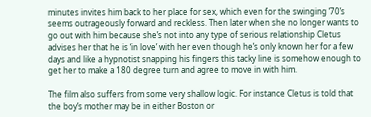minutes invites him back to her place for sex, which even for the swinging ‘70’s seems outrageously forward and reckless. Then later when she no longer wants to go out with him because she’s not into any type of serious relationship Cletus advises her that he is ‘in love’ with her even though he’s only known her for a few days and like a hypnotist snapping his fingers this tacky line is somehow enough to get her to make a 180 degree turn and agree to move in with him.

The film also suffers from some very shallow logic. For instance Cletus is told that the boy’s mother may be in either Boston or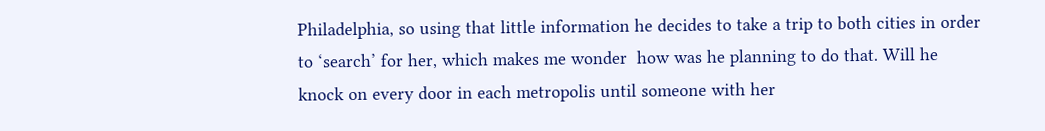Philadelphia, so using that little information he decides to take a trip to both cities in order to ‘search’ for her, which makes me wonder  how was he planning to do that. Will he knock on every door in each metropolis until someone with her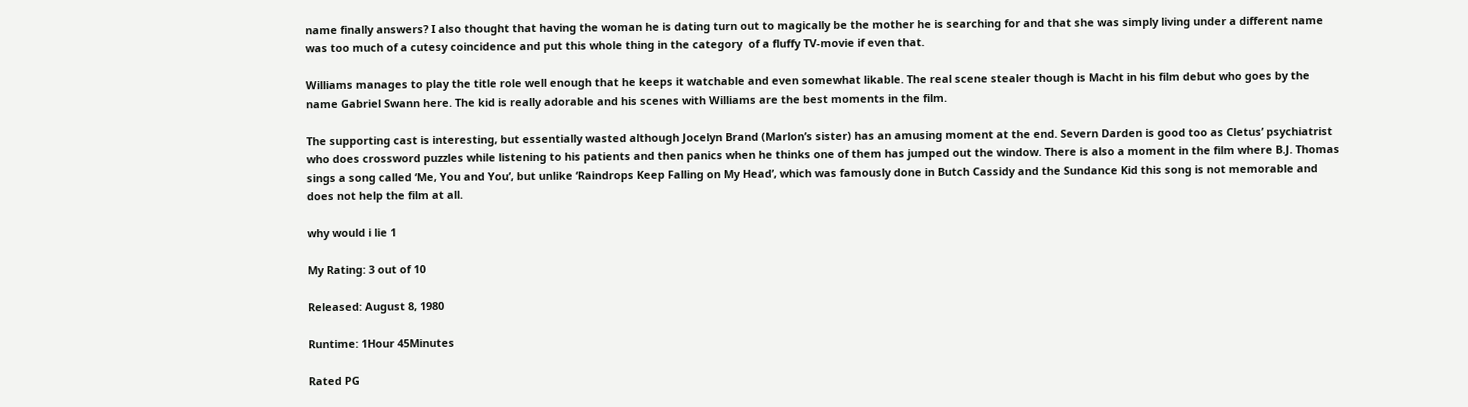name finally answers? I also thought that having the woman he is dating turn out to magically be the mother he is searching for and that she was simply living under a different name was too much of a cutesy coincidence and put this whole thing in the category  of a fluffy TV-movie if even that.

Williams manages to play the title role well enough that he keeps it watchable and even somewhat likable. The real scene stealer though is Macht in his film debut who goes by the name Gabriel Swann here. The kid is really adorable and his scenes with Williams are the best moments in the film.

The supporting cast is interesting, but essentially wasted although Jocelyn Brand (Marlon’s sister) has an amusing moment at the end. Severn Darden is good too as Cletus’ psychiatrist who does crossword puzzles while listening to his patients and then panics when he thinks one of them has jumped out the window. There is also a moment in the film where B.J. Thomas sings a song called ‘Me, You and You’, but unlike ‘Raindrops Keep Falling on My Head’, which was famously done in Butch Cassidy and the Sundance Kid this song is not memorable and does not help the film at all.

why would i lie 1

My Rating: 3 out of 10

Released: August 8, 1980

Runtime: 1Hour 45Minutes

Rated PG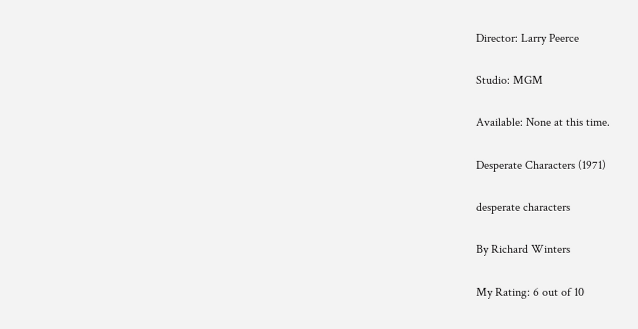Director: Larry Peerce

Studio: MGM

Available: None at this time.

Desperate Characters (1971)

desperate characters

By Richard Winters

My Rating: 6 out of 10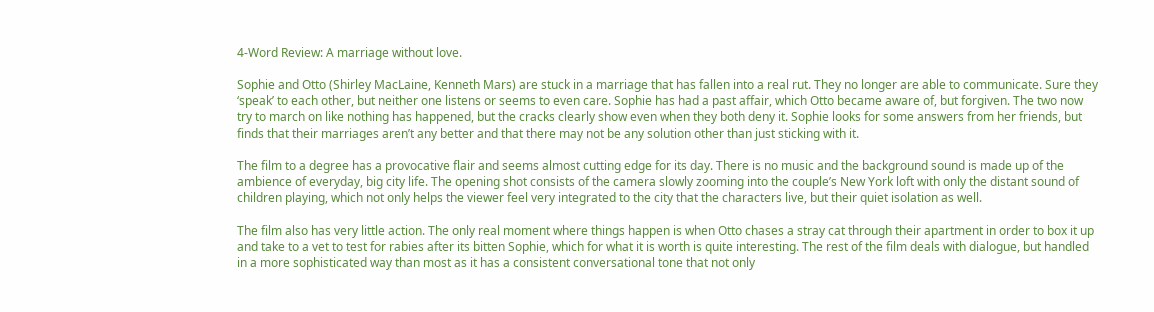4-Word Review: A marriage without love.

Sophie and Otto (Shirley MacLaine, Kenneth Mars) are stuck in a marriage that has fallen into a real rut. They no longer are able to communicate. Sure they ‘speak’ to each other, but neither one listens or seems to even care. Sophie has had a past affair, which Otto became aware of, but forgiven. The two now try to march on like nothing has happened, but the cracks clearly show even when they both deny it. Sophie looks for some answers from her friends, but finds that their marriages aren’t any better and that there may not be any solution other than just sticking with it.

The film to a degree has a provocative flair and seems almost cutting edge for its day. There is no music and the background sound is made up of the ambience of everyday, big city life. The opening shot consists of the camera slowly zooming into the couple’s New York loft with only the distant sound of children playing, which not only helps the viewer feel very integrated to the city that the characters live, but their quiet isolation as well.

The film also has very little action. The only real moment where things happen is when Otto chases a stray cat through their apartment in order to box it up and take to a vet to test for rabies after its bitten Sophie, which for what it is worth is quite interesting. The rest of the film deals with dialogue, but handled in a more sophisticated way than most as it has a consistent conversational tone that not only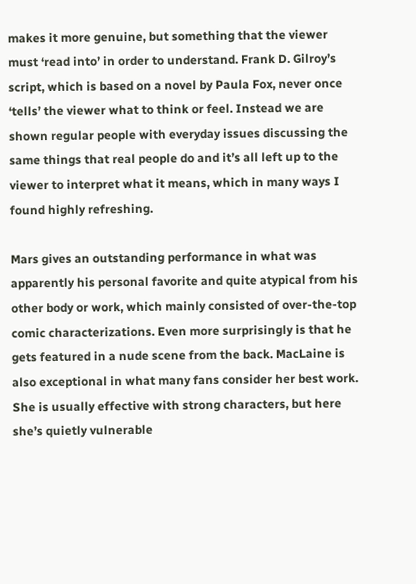makes it more genuine, but something that the viewer must ‘read into’ in order to understand. Frank D. Gilroy’s script, which is based on a novel by Paula Fox, never once ‘tells’ the viewer what to think or feel. Instead we are shown regular people with everyday issues discussing the same things that real people do and it’s all left up to the viewer to interpret what it means, which in many ways I found highly refreshing.

Mars gives an outstanding performance in what was apparently his personal favorite and quite atypical from his other body or work, which mainly consisted of over-the-top comic characterizations. Even more surprisingly is that he gets featured in a nude scene from the back. MacLaine is also exceptional in what many fans consider her best work. She is usually effective with strong characters, but here she’s quietly vulnerable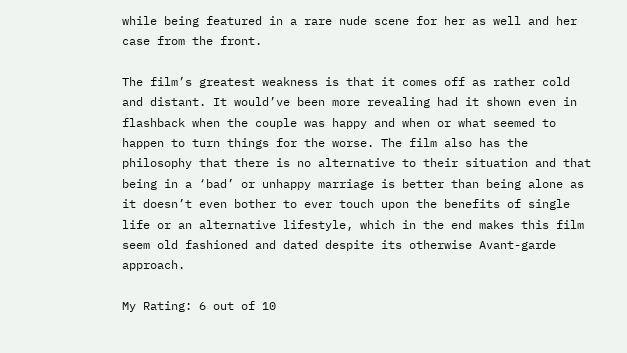while being featured in a rare nude scene for her as well and her case from the front.

The film’s greatest weakness is that it comes off as rather cold and distant. It would’ve been more revealing had it shown even in flashback when the couple was happy and when or what seemed to happen to turn things for the worse. The film also has the philosophy that there is no alternative to their situation and that being in a ‘bad’ or unhappy marriage is better than being alone as it doesn’t even bother to ever touch upon the benefits of single life or an alternative lifestyle, which in the end makes this film seem old fashioned and dated despite its otherwise Avant-garde approach.

My Rating: 6 out of 10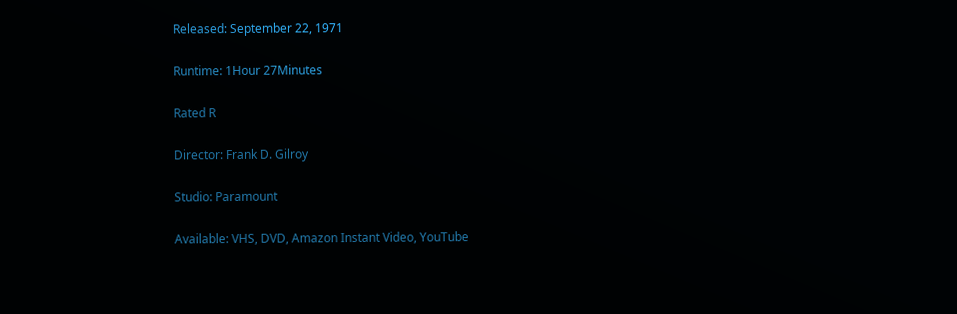Released: September 22, 1971

Runtime: 1Hour 27Minutes

Rated R

Director: Frank D. Gilroy

Studio: Paramount

Available: VHS, DVD, Amazon Instant Video, YouTube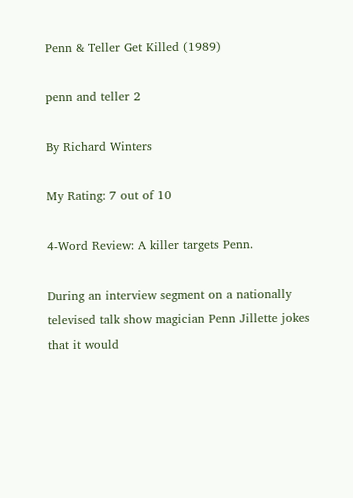Penn & Teller Get Killed (1989)

penn and teller 2

By Richard Winters

My Rating: 7 out of 10

4-Word Review: A killer targets Penn.

During an interview segment on a nationally televised talk show magician Penn Jillette jokes that it would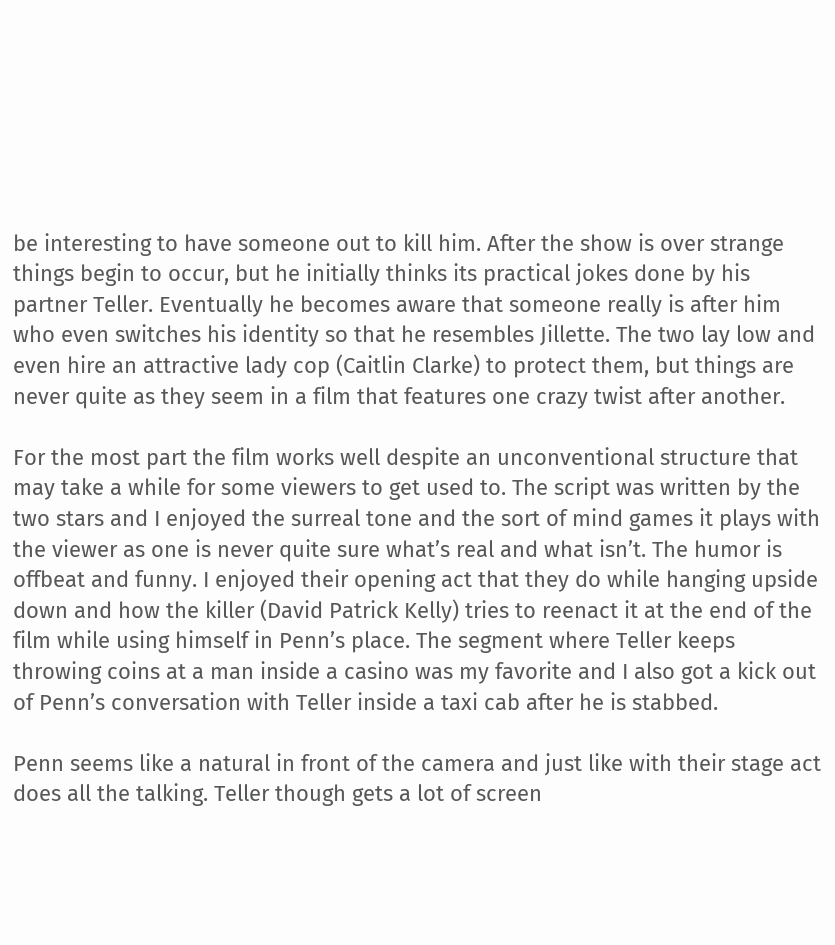be interesting to have someone out to kill him. After the show is over strange things begin to occur, but he initially thinks its practical jokes done by his partner Teller. Eventually he becomes aware that someone really is after him who even switches his identity so that he resembles Jillette. The two lay low and even hire an attractive lady cop (Caitlin Clarke) to protect them, but things are never quite as they seem in a film that features one crazy twist after another.

For the most part the film works well despite an unconventional structure that may take a while for some viewers to get used to. The script was written by the two stars and I enjoyed the surreal tone and the sort of mind games it plays with the viewer as one is never quite sure what’s real and what isn’t. The humor is offbeat and funny. I enjoyed their opening act that they do while hanging upside down and how the killer (David Patrick Kelly) tries to reenact it at the end of the film while using himself in Penn’s place. The segment where Teller keeps throwing coins at a man inside a casino was my favorite and I also got a kick out of Penn’s conversation with Teller inside a taxi cab after he is stabbed.

Penn seems like a natural in front of the camera and just like with their stage act does all the talking. Teller though gets a lot of screen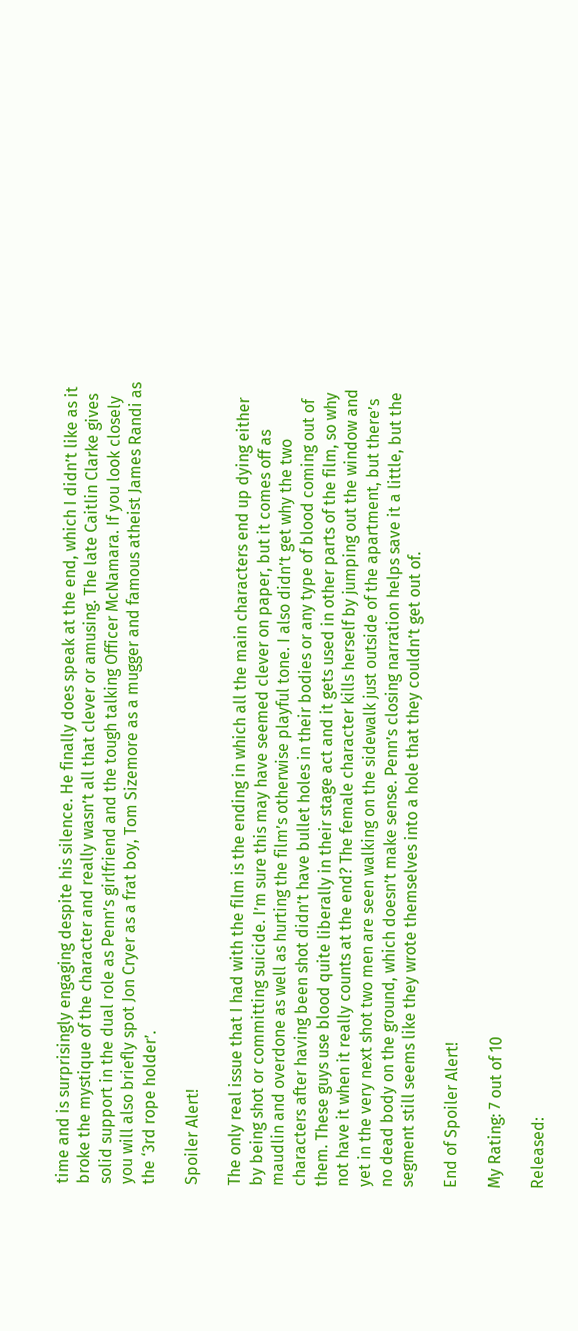time and is surprisingly engaging despite his silence. He finally does speak at the end, which I didn’t like as it broke the mystique of the character and really wasn’t all that clever or amusing. The late Caitlin Clarke gives solid support in the dual role as Penn’s girlfriend and the tough talking Officer McNamara. If you look closely you will also briefly spot Jon Cryer as a frat boy, Tom Sizemore as a mugger and famous atheist James Randi as the ‘3rd rope holder’.

Spoiler Alert!

The only real issue that I had with the film is the ending in which all the main characters end up dying either by being shot or committing suicide. I’m sure this may have seemed clever on paper, but it comes off as maudlin and overdone as well as hurting the film’s otherwise playful tone. I also didn’t get why the two characters after having been shot didn’t have bullet holes in their bodies or any type of blood coming out of them. These guys use blood quite liberally in their stage act and it gets used in other parts of the film, so why not have it when it really counts at the end? The female character kills herself by jumping out the window and yet in the very next shot two men are seen walking on the sidewalk just outside of the apartment, but there’s no dead body on the ground, which doesn’t make sense. Penn’s closing narration helps save it a little, but the segment still seems like they wrote themselves into a hole that they couldn’t get out of.

End of Spoiler Alert!

My Rating: 7 out of 10

Released: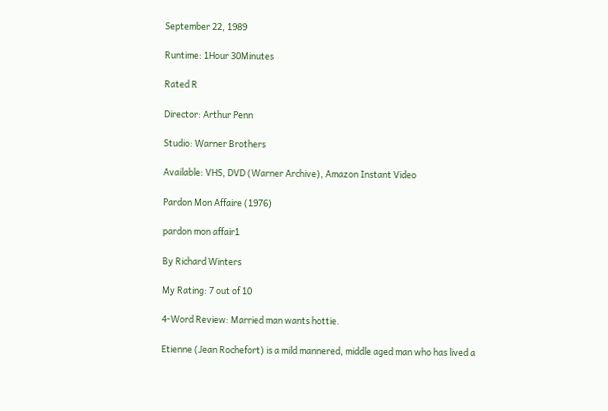September 22, 1989

Runtime: 1Hour 30Minutes

Rated R

Director: Arthur Penn

Studio: Warner Brothers

Available: VHS, DVD (Warner Archive), Amazon Instant Video

Pardon Mon Affaire (1976)

pardon mon affair1

By Richard Winters

My Rating: 7 out of 10

4-Word Review: Married man wants hottie.

Etienne (Jean Rochefort) is a mild mannered, middle aged man who has lived a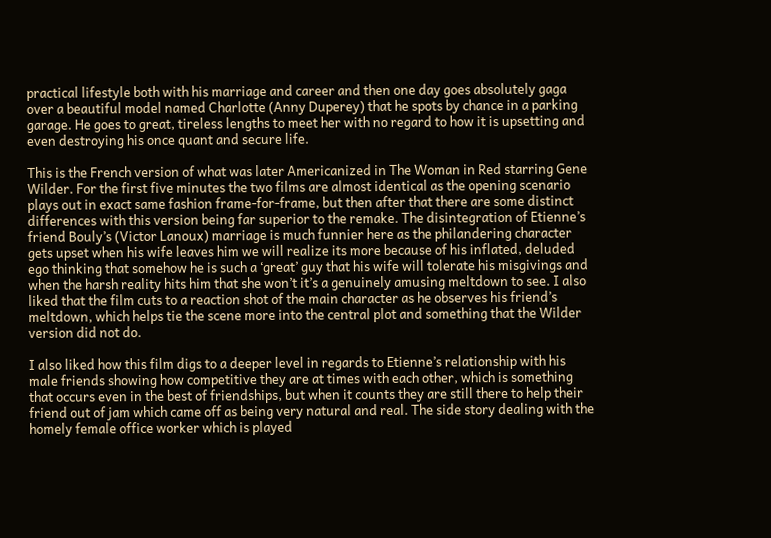practical lifestyle both with his marriage and career and then one day goes absolutely gaga over a beautiful model named Charlotte (Anny Duperey) that he spots by chance in a parking garage. He goes to great, tireless lengths to meet her with no regard to how it is upsetting and even destroying his once quant and secure life.

This is the French version of what was later Americanized in The Woman in Red starring Gene Wilder. For the first five minutes the two films are almost identical as the opening scenario plays out in exact same fashion frame-for-frame, but then after that there are some distinct differences with this version being far superior to the remake. The disintegration of Etienne’s friend Bouly’s (Victor Lanoux) marriage is much funnier here as the philandering character gets upset when his wife leaves him we will realize its more because of his inflated, deluded ego thinking that somehow he is such a ‘great’ guy that his wife will tolerate his misgivings and when the harsh reality hits him that she won’t it’s a genuinely amusing meltdown to see. I also liked that the film cuts to a reaction shot of the main character as he observes his friend’s meltdown, which helps tie the scene more into the central plot and something that the Wilder version did not do.

I also liked how this film digs to a deeper level in regards to Etienne’s relationship with his male friends showing how competitive they are at times with each other, which is something that occurs even in the best of friendships, but when it counts they are still there to help their friend out of jam which came off as being very natural and real. The side story dealing with the homely female office worker which is played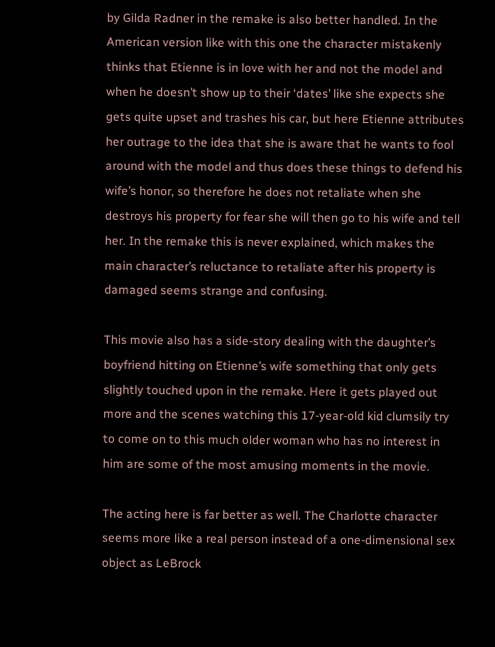by Gilda Radner in the remake is also better handled. In the American version like with this one the character mistakenly thinks that Etienne is in love with her and not the model and when he doesn’t show up to their ‘dates’ like she expects she gets quite upset and trashes his car, but here Etienne attributes her outrage to the idea that she is aware that he wants to fool around with the model and thus does these things to defend his wife’s honor, so therefore he does not retaliate when she destroys his property for fear she will then go to his wife and tell her. In the remake this is never explained, which makes the main character’s reluctance to retaliate after his property is damaged seems strange and confusing.

This movie also has a side-story dealing with the daughter’s boyfriend hitting on Etienne’s wife something that only gets slightly touched upon in the remake. Here it gets played out more and the scenes watching this 17-year-old kid clumsily try to come on to this much older woman who has no interest in him are some of the most amusing moments in the movie.

The acting here is far better as well. The Charlotte character seems more like a real person instead of a one-dimensional sex object as LeBrock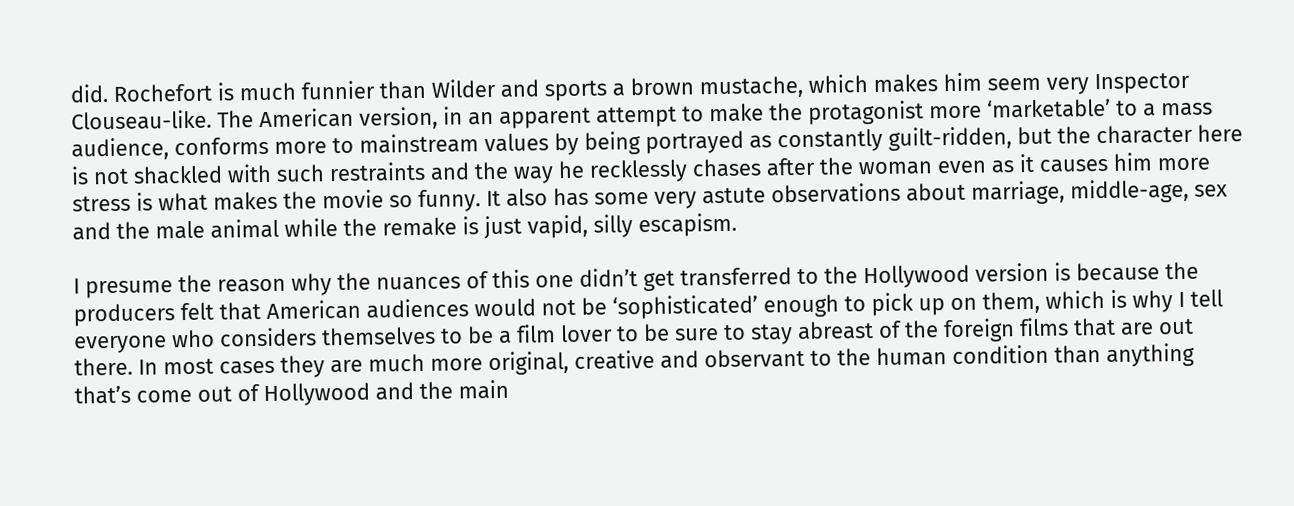did. Rochefort is much funnier than Wilder and sports a brown mustache, which makes him seem very Inspector Clouseau-like. The American version, in an apparent attempt to make the protagonist more ‘marketable’ to a mass audience, conforms more to mainstream values by being portrayed as constantly guilt-ridden, but the character here is not shackled with such restraints and the way he recklessly chases after the woman even as it causes him more stress is what makes the movie so funny. It also has some very astute observations about marriage, middle-age, sex and the male animal while the remake is just vapid, silly escapism.

I presume the reason why the nuances of this one didn’t get transferred to the Hollywood version is because the producers felt that American audiences would not be ‘sophisticated’ enough to pick up on them, which is why I tell everyone who considers themselves to be a film lover to be sure to stay abreast of the foreign films that are out there. In most cases they are much more original, creative and observant to the human condition than anything that’s come out of Hollywood and the main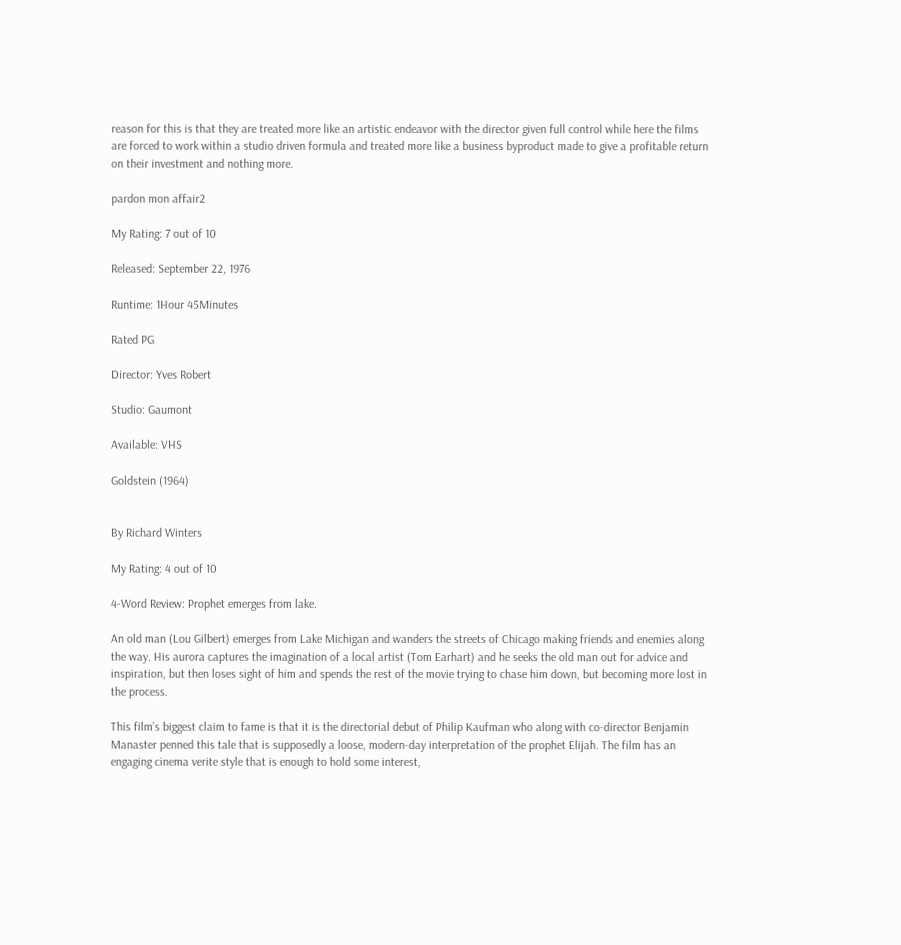reason for this is that they are treated more like an artistic endeavor with the director given full control while here the films are forced to work within a studio driven formula and treated more like a business byproduct made to give a profitable return on their investment and nothing more.

pardon mon affair2

My Rating: 7 out of 10

Released: September 22, 1976

Runtime: 1Hour 45Minutes

Rated PG

Director: Yves Robert

Studio: Gaumont

Available: VHS

Goldstein (1964)


By Richard Winters

My Rating: 4 out of 10

4-Word Review: Prophet emerges from lake.

An old man (Lou Gilbert) emerges from Lake Michigan and wanders the streets of Chicago making friends and enemies along the way. His aurora captures the imagination of a local artist (Tom Earhart) and he seeks the old man out for advice and inspiration, but then loses sight of him and spends the rest of the movie trying to chase him down, but becoming more lost in the process.

This film’s biggest claim to fame is that it is the directorial debut of Philip Kaufman who along with co-director Benjamin Manaster penned this tale that is supposedly a loose, modern-day interpretation of the prophet Elijah. The film has an engaging cinema verite style that is enough to hold some interest,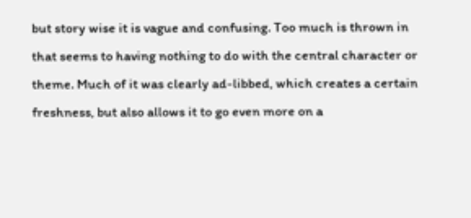but story wise it is vague and confusing. Too much is thrown in that seems to having nothing to do with the central character or theme. Much of it was clearly ad-libbed, which creates a certain freshness, but also allows it to go even more on a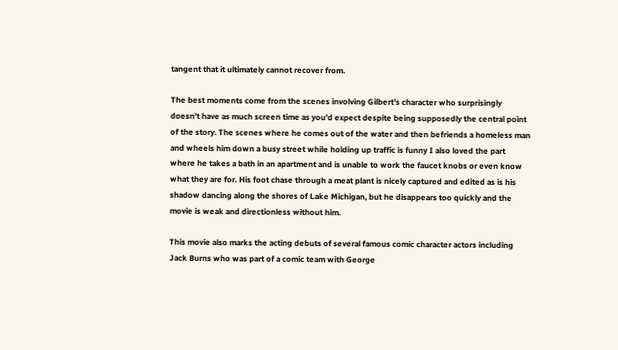tangent that it ultimately cannot recover from.

The best moments come from the scenes involving Gilbert’s character who surprisingly doesn’t have as much screen time as you’d expect despite being supposedly the central point of the story. The scenes where he comes out of the water and then befriends a homeless man and wheels him down a busy street while holding up traffic is funny I also loved the part where he takes a bath in an apartment and is unable to work the faucet knobs or even know what they are for. His foot chase through a meat plant is nicely captured and edited as is his shadow dancing along the shores of Lake Michigan, but he disappears too quickly and the movie is weak and directionless without him.

This movie also marks the acting debuts of several famous comic character actors including Jack Burns who was part of a comic team with George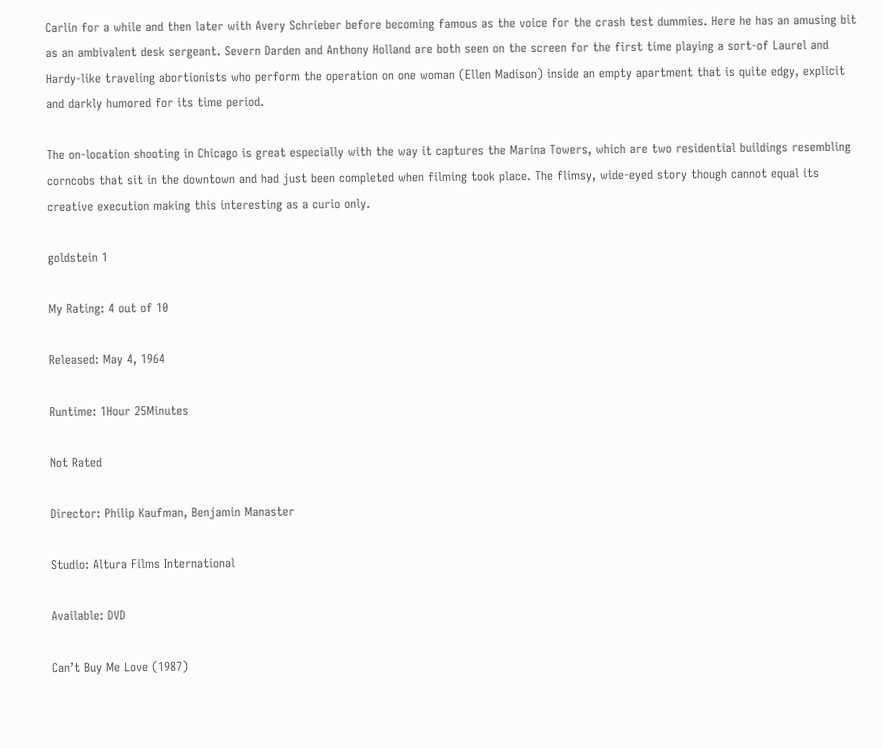Carlin for a while and then later with Avery Schrieber before becoming famous as the voice for the crash test dummies. Here he has an amusing bit as an ambivalent desk sergeant. Severn Darden and Anthony Holland are both seen on the screen for the first time playing a sort-of Laurel and Hardy-like traveling abortionists who perform the operation on one woman (Ellen Madison) inside an empty apartment that is quite edgy, explicit and darkly humored for its time period.

The on-location shooting in Chicago is great especially with the way it captures the Marina Towers, which are two residential buildings resembling corncobs that sit in the downtown and had just been completed when filming took place. The flimsy, wide-eyed story though cannot equal its creative execution making this interesting as a curio only.

goldstein 1

My Rating: 4 out of 10

Released: May 4, 1964

Runtime: 1Hour 25Minutes

Not Rated

Director: Philip Kaufman, Benjamin Manaster

Studio: Altura Films International

Available: DVD

Can’t Buy Me Love (1987)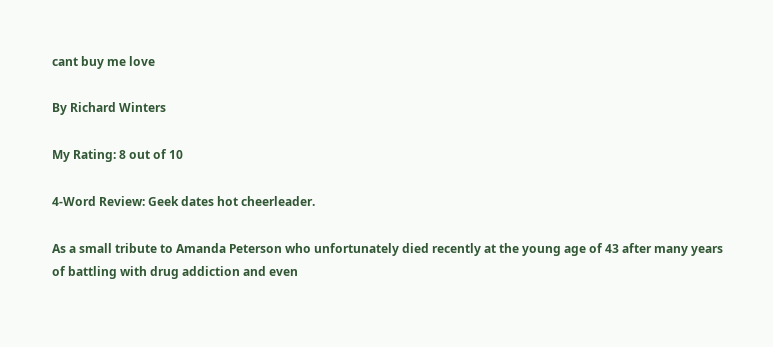cant buy me love

By Richard Winters

My Rating: 8 out of 10

4-Word Review: Geek dates hot cheerleader.

As a small tribute to Amanda Peterson who unfortunately died recently at the young age of 43 after many years of battling with drug addiction and even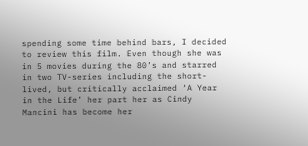spending some time behind bars, I decided to review this film. Even though she was in 5 movies during the 80’s and starred in two TV-series including the short-lived, but critically acclaimed ‘A Year in the Life’ her part her as Cindy Mancini has become her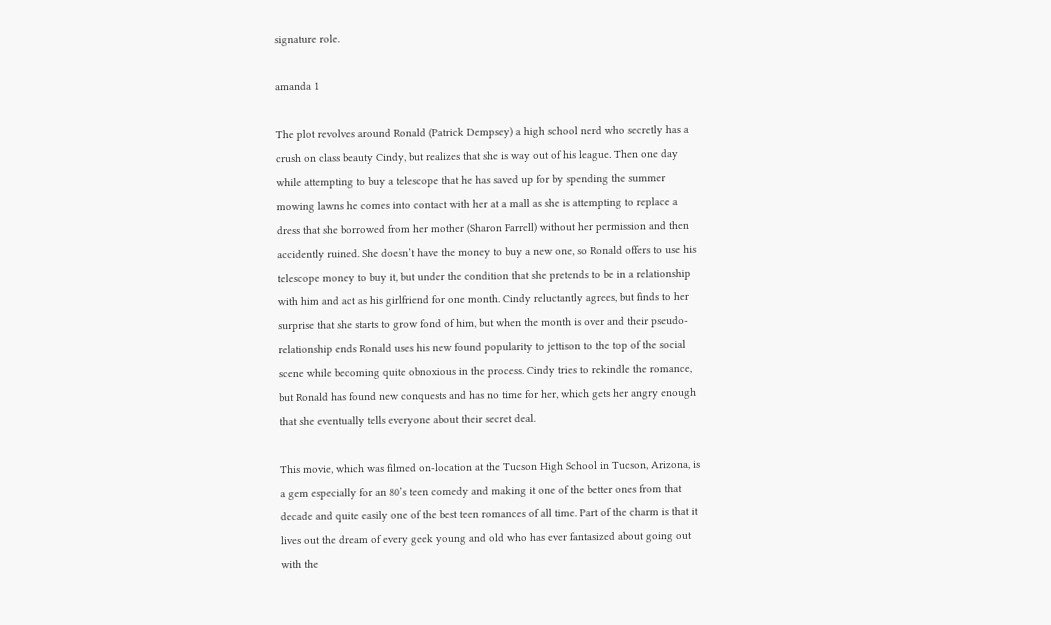signature role.

amanda 1

The plot revolves around Ronald (Patrick Dempsey) a high school nerd who secretly has a crush on class beauty Cindy, but realizes that she is way out of his league. Then one day while attempting to buy a telescope that he has saved up for by spending the summer mowing lawns he comes into contact with her at a mall as she is attempting to replace a dress that she borrowed from her mother (Sharon Farrell) without her permission and then accidently ruined. She doesn’t have the money to buy a new one, so Ronald offers to use his telescope money to buy it, but under the condition that she pretends to be in a relationship with him and act as his girlfriend for one month. Cindy reluctantly agrees, but finds to her surprise that she starts to grow fond of him, but when the month is over and their pseudo-relationship ends Ronald uses his new found popularity to jettison to the top of the social scene while becoming quite obnoxious in the process. Cindy tries to rekindle the romance, but Ronald has found new conquests and has no time for her, which gets her angry enough that she eventually tells everyone about their secret deal.

This movie, which was filmed on-location at the Tucson High School in Tucson, Arizona, is a gem especially for an 80’s teen comedy and making it one of the better ones from that decade and quite easily one of the best teen romances of all time. Part of the charm is that it lives out the dream of every geek young and old who has ever fantasized about going out with the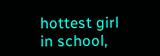hottest girl in school,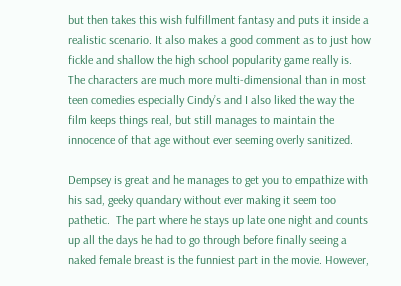but then takes this wish fulfillment fantasy and puts it inside a realistic scenario. It also makes a good comment as to just how fickle and shallow the high school popularity game really is. The characters are much more multi-dimensional than in most teen comedies especially Cindy’s and I also liked the way the film keeps things real, but still manages to maintain the innocence of that age without ever seeming overly sanitized.

Dempsey is great and he manages to get you to empathize with his sad, geeky quandary without ever making it seem too pathetic.  The part where he stays up late one night and counts up all the days he had to go through before finally seeing a naked female breast is the funniest part in the movie. However,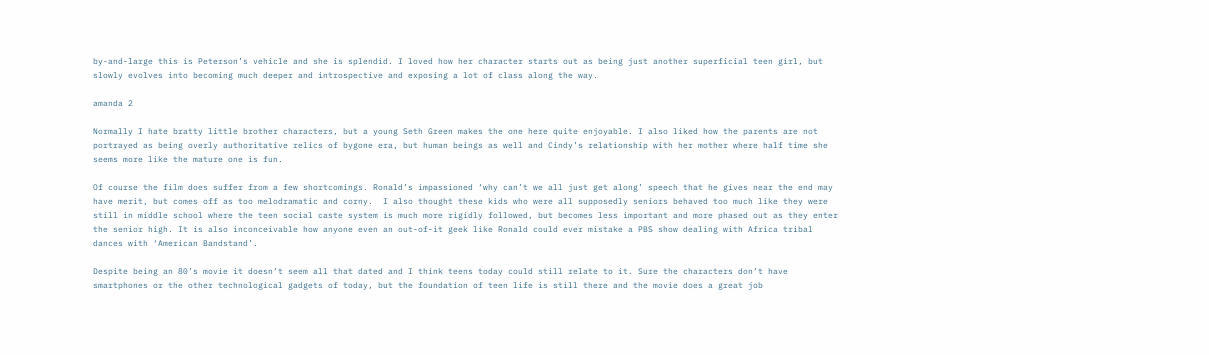by-and-large this is Peterson’s vehicle and she is splendid. I loved how her character starts out as being just another superficial teen girl, but slowly evolves into becoming much deeper and introspective and exposing a lot of class along the way.

amanda 2

Normally I hate bratty little brother characters, but a young Seth Green makes the one here quite enjoyable. I also liked how the parents are not portrayed as being overly authoritative relics of bygone era, but human beings as well and Cindy’s relationship with her mother where half time she seems more like the mature one is fun.

Of course the film does suffer from a few shortcomings. Ronald’s impassioned ‘why can’t we all just get along’ speech that he gives near the end may have merit, but comes off as too melodramatic and corny.  I also thought these kids who were all supposedly seniors behaved too much like they were still in middle school where the teen social caste system is much more rigidly followed, but becomes less important and more phased out as they enter the senior high. It is also inconceivable how anyone even an out-of-it geek like Ronald could ever mistake a PBS show dealing with Africa tribal dances with ‘American Bandstand’.

Despite being an 80’s movie it doesn’t seem all that dated and I think teens today could still relate to it. Sure the characters don’t have smartphones or the other technological gadgets of today, but the foundation of teen life is still there and the movie does a great job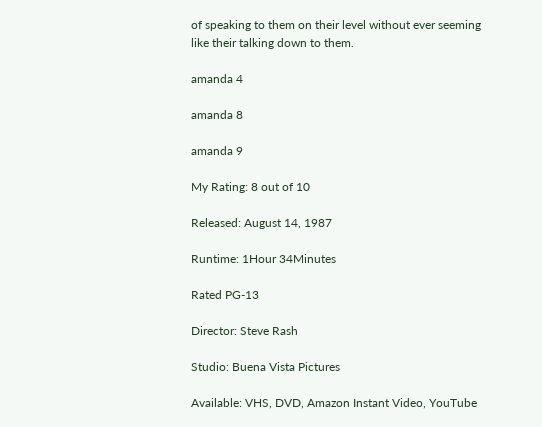of speaking to them on their level without ever seeming like their talking down to them.

amanda 4

amanda 8

amanda 9

My Rating: 8 out of 10

Released: August 14, 1987

Runtime: 1Hour 34Minutes

Rated PG-13

Director: Steve Rash

Studio: Buena Vista Pictures

Available: VHS, DVD, Amazon Instant Video, YouTube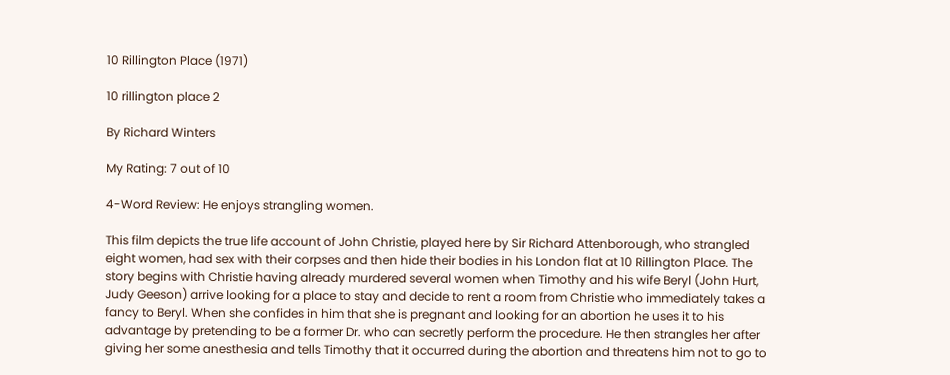10 Rillington Place (1971)

10 rillington place 2

By Richard Winters

My Rating: 7 out of 10

4-Word Review: He enjoys strangling women.

This film depicts the true life account of John Christie, played here by Sir Richard Attenborough, who strangled eight women, had sex with their corpses and then hide their bodies in his London flat at 10 Rillington Place. The story begins with Christie having already murdered several women when Timothy and his wife Beryl (John Hurt, Judy Geeson) arrive looking for a place to stay and decide to rent a room from Christie who immediately takes a fancy to Beryl. When she confides in him that she is pregnant and looking for an abortion he uses it to his advantage by pretending to be a former Dr. who can secretly perform the procedure. He then strangles her after giving her some anesthesia and tells Timothy that it occurred during the abortion and threatens him not to go to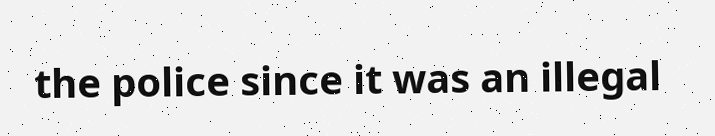the police since it was an illegal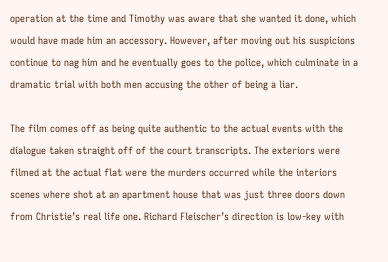operation at the time and Timothy was aware that she wanted it done, which would have made him an accessory. However, after moving out his suspicions continue to nag him and he eventually goes to the police, which culminate in a dramatic trial with both men accusing the other of being a liar.

The film comes off as being quite authentic to the actual events with the dialogue taken straight off of the court transcripts. The exteriors were filmed at the actual flat were the murders occurred while the interiors scenes where shot at an apartment house that was just three doors down from Christie’s real life one. Richard Fleischer’s direction is low-key with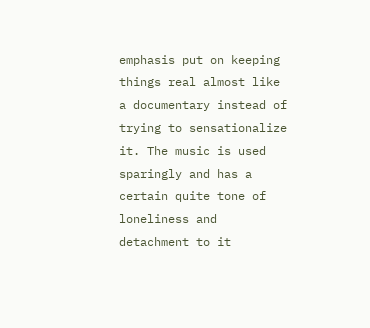emphasis put on keeping things real almost like a documentary instead of trying to sensationalize it. The music is used sparingly and has a certain quite tone of loneliness and detachment to it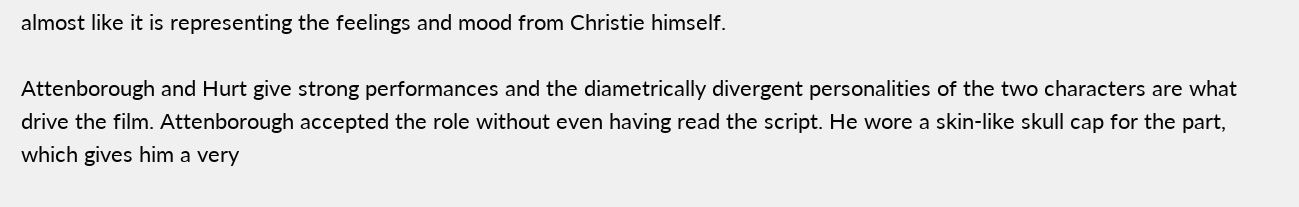almost like it is representing the feelings and mood from Christie himself.

Attenborough and Hurt give strong performances and the diametrically divergent personalities of the two characters are what drive the film. Attenborough accepted the role without even having read the script. He wore a skin-like skull cap for the part, which gives him a very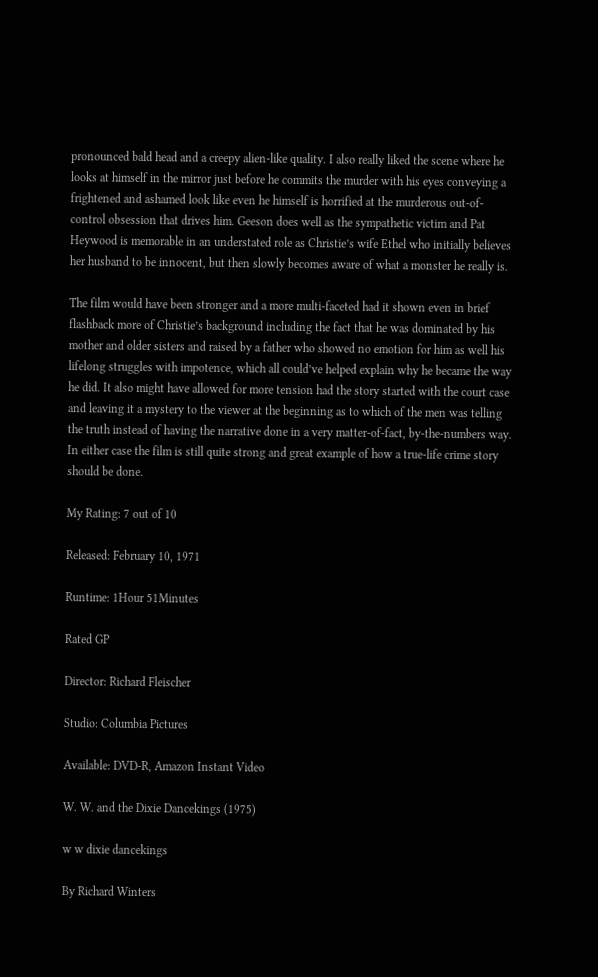pronounced bald head and a creepy alien-like quality. I also really liked the scene where he looks at himself in the mirror just before he commits the murder with his eyes conveying a frightened and ashamed look like even he himself is horrified at the murderous out-of-control obsession that drives him. Geeson does well as the sympathetic victim and Pat Heywood is memorable in an understated role as Christie’s wife Ethel who initially believes her husband to be innocent, but then slowly becomes aware of what a monster he really is.

The film would have been stronger and a more multi-faceted had it shown even in brief flashback more of Christie’s background including the fact that he was dominated by his mother and older sisters and raised by a father who showed no emotion for him as well his lifelong struggles with impotence, which all could’ve helped explain why he became the way he did. It also might have allowed for more tension had the story started with the court case and leaving it a mystery to the viewer at the beginning as to which of the men was telling the truth instead of having the narrative done in a very matter-of-fact, by-the-numbers way. In either case the film is still quite strong and great example of how a true-life crime story should be done.

My Rating: 7 out of 10

Released: February 10, 1971

Runtime: 1Hour 51Minutes

Rated GP

Director: Richard Fleischer

Studio: Columbia Pictures

Available: DVD-R, Amazon Instant Video

W. W. and the Dixie Dancekings (1975)

w w dixie dancekings

By Richard Winters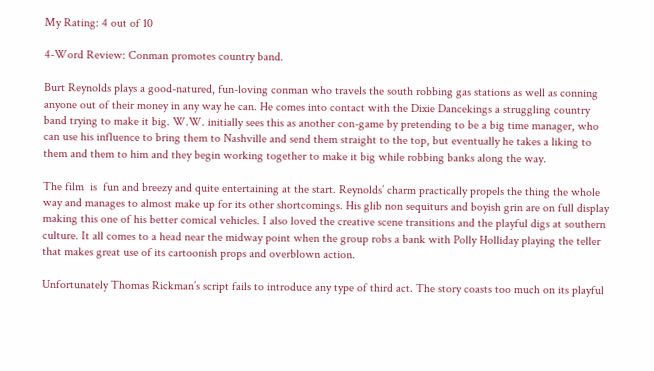My Rating: 4 out of 10

4-Word Review: Conman promotes country band.

Burt Reynolds plays a good-natured, fun-loving conman who travels the south robbing gas stations as well as conning anyone out of their money in any way he can. He comes into contact with the Dixie Dancekings a struggling country band trying to make it big. W.W. initially sees this as another con-game by pretending to be a big time manager, who can use his influence to bring them to Nashville and send them straight to the top, but eventually he takes a liking to them and them to him and they begin working together to make it big while robbing banks along the way.

The film  is  fun and breezy and quite entertaining at the start. Reynolds’ charm practically propels the thing the whole way and manages to almost make up for its other shortcomings. His glib non sequiturs and boyish grin are on full display making this one of his better comical vehicles. I also loved the creative scene transitions and the playful digs at southern culture. It all comes to a head near the midway point when the group robs a bank with Polly Holliday playing the teller that makes great use of its cartoonish props and overblown action.

Unfortunately Thomas Rickman’s script fails to introduce any type of third act. The story coasts too much on its playful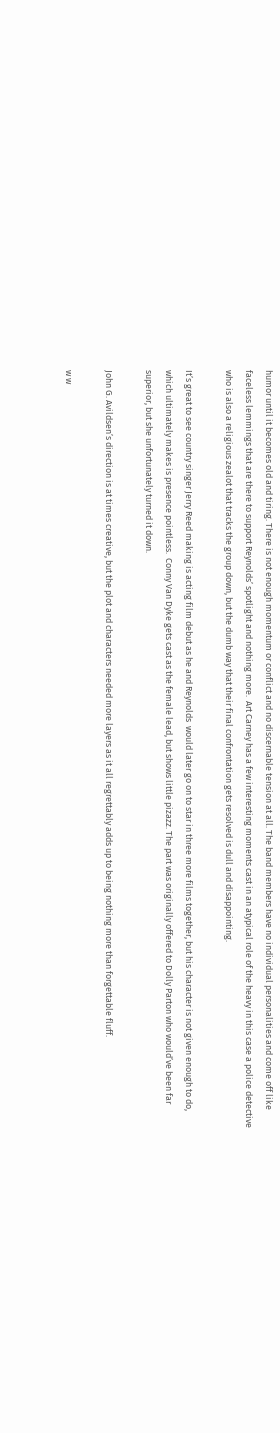humor until it becomes old and tiring. There is not enough momentum or conflict and no discernable tension at all. The band members have no individual personalities and come off like faceless lemmings that are there to support Reynolds’ spotlight and nothing more.  Art Carney has a few interesting moments cast in an atypical role of the heavy in this case a police detective who is also a religious zealot that tracks the group down, but the dumb way that their final confrontation gets resolved is dull and disappointing.

It’s great to see country singer Jerry Reed making is acting film debut as he and Reynolds  would later go on to star in three more films together, but his character is not given enough to do, which ultimately makes is presence pointless.  Conny Van Dyke gets cast as the female lead, but shows little pizazz. The part was originally offered to Dolly Parton who would’ve been far superior, but she unfortunately turned it down.

John G. Avildsen’s direction is at times creative, but the plot and characters needed more layers as it all regrettably adds up to being nothing more than forgettable fluff.

w w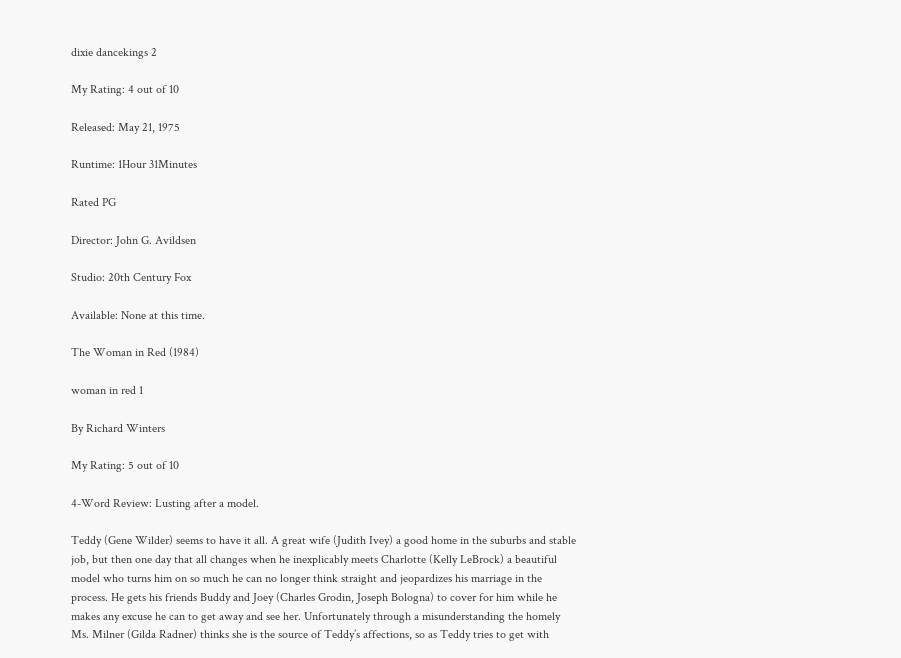dixie dancekings 2

My Rating: 4 out of 10

Released: May 21, 1975

Runtime: 1Hour 31Minutes

Rated PG

Director: John G. Avildsen

Studio: 20th Century Fox

Available: None at this time.

The Woman in Red (1984)

woman in red 1

By Richard Winters

My Rating: 5 out of 10

4-Word Review: Lusting after a model.

Teddy (Gene Wilder) seems to have it all. A great wife (Judith Ivey) a good home in the suburbs and stable job, but then one day that all changes when he inexplicably meets Charlotte (Kelly LeBrock) a beautiful model who turns him on so much he can no longer think straight and jeopardizes his marriage in the process. He gets his friends Buddy and Joey (Charles Grodin, Joseph Bologna) to cover for him while he makes any excuse he can to get away and see her. Unfortunately through a misunderstanding the homely Ms. Milner (Gilda Radner) thinks she is the source of Teddy’s affections, so as Teddy tries to get with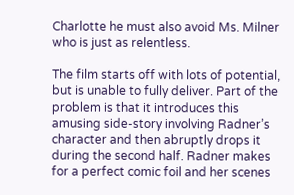Charlotte he must also avoid Ms. Milner who is just as relentless.

The film starts off with lots of potential, but is unable to fully deliver. Part of the problem is that it introduces this amusing side-story involving Radner’s character and then abruptly drops it during the second half. Radner makes for a perfect comic foil and her scenes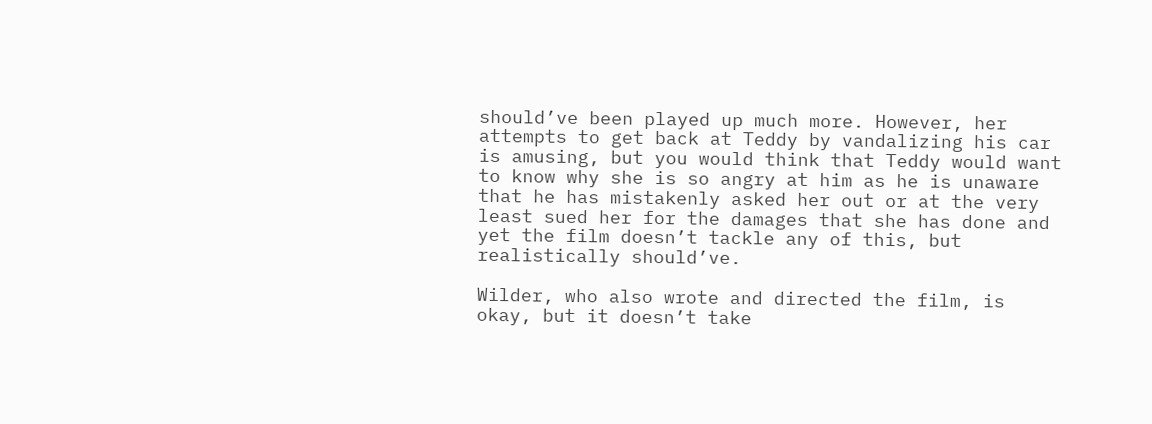should’ve been played up much more. However, her attempts to get back at Teddy by vandalizing his car is amusing, but you would think that Teddy would want to know why she is so angry at him as he is unaware that he has mistakenly asked her out or at the very least sued her for the damages that she has done and yet the film doesn’t tackle any of this, but realistically should’ve.

Wilder, who also wrote and directed the film, is okay, but it doesn’t take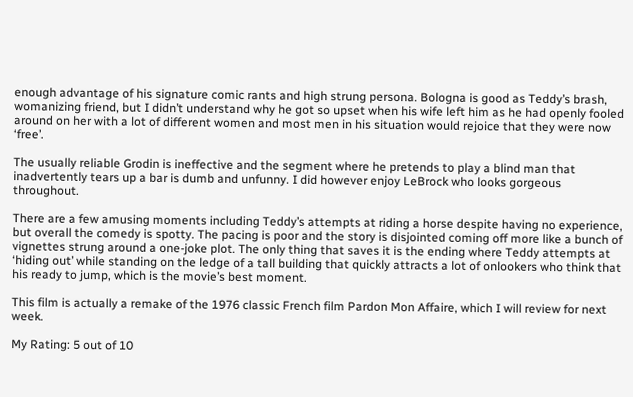enough advantage of his signature comic rants and high strung persona. Bologna is good as Teddy’s brash, womanizing friend, but I didn’t understand why he got so upset when his wife left him as he had openly fooled around on her with a lot of different women and most men in his situation would rejoice that they were now ‘free’.

The usually reliable Grodin is ineffective and the segment where he pretends to play a blind man that inadvertently tears up a bar is dumb and unfunny. I did however enjoy LeBrock who looks gorgeous throughout.

There are a few amusing moments including Teddy’s attempts at riding a horse despite having no experience, but overall the comedy is spotty. The pacing is poor and the story is disjointed coming off more like a bunch of vignettes strung around a one-joke plot. The only thing that saves it is the ending where Teddy attempts at ‘hiding out’ while standing on the ledge of a tall building that quickly attracts a lot of onlookers who think that his ready to jump, which is the movie’s best moment.

This film is actually a remake of the 1976 classic French film Pardon Mon Affaire, which I will review for next week.

My Rating: 5 out of 10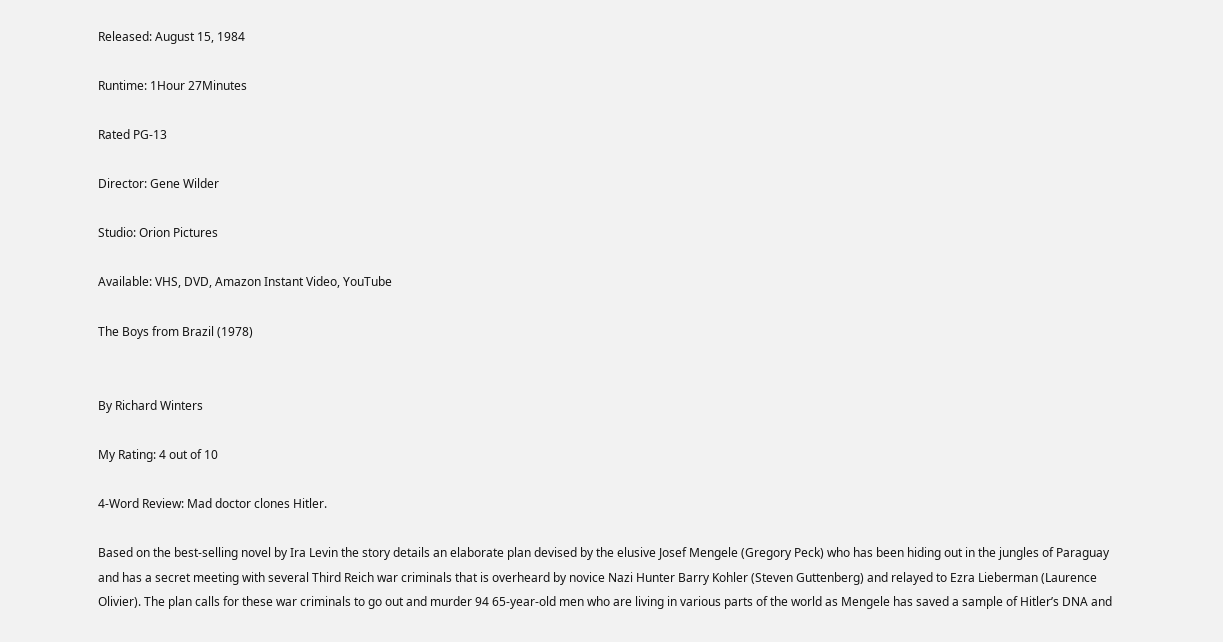Released: August 15, 1984

Runtime: 1Hour 27Minutes

Rated PG-13

Director: Gene Wilder

Studio: Orion Pictures

Available: VHS, DVD, Amazon Instant Video, YouTube

The Boys from Brazil (1978)


By Richard Winters

My Rating: 4 out of 10

4-Word Review: Mad doctor clones Hitler.

Based on the best-selling novel by Ira Levin the story details an elaborate plan devised by the elusive Josef Mengele (Gregory Peck) who has been hiding out in the jungles of Paraguay and has a secret meeting with several Third Reich war criminals that is overheard by novice Nazi Hunter Barry Kohler (Steven Guttenberg) and relayed to Ezra Lieberman (Laurence Olivier). The plan calls for these war criminals to go out and murder 94 65-year-old men who are living in various parts of the world as Mengele has saved a sample of Hitler’s DNA and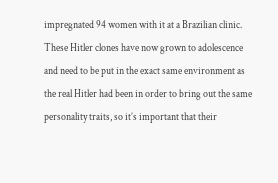impregnated 94 women with it at a Brazilian clinic. These Hitler clones have now grown to adolescence and need to be put in the exact same environment as the real Hitler had been in order to bring out the same personality traits, so it’s important that their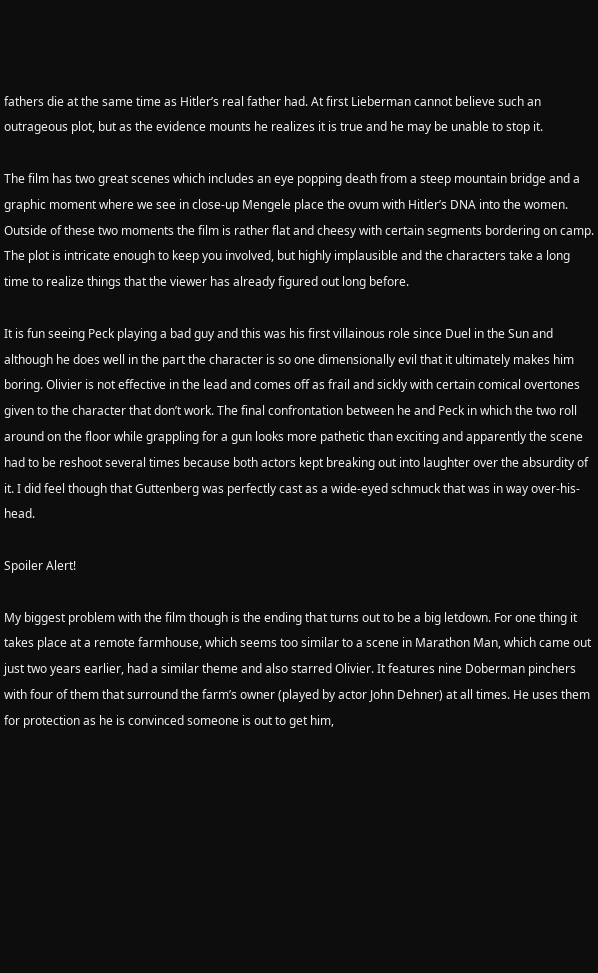fathers die at the same time as Hitler’s real father had. At first Lieberman cannot believe such an outrageous plot, but as the evidence mounts he realizes it is true and he may be unable to stop it.

The film has two great scenes which includes an eye popping death from a steep mountain bridge and a graphic moment where we see in close-up Mengele place the ovum with Hitler’s DNA into the women. Outside of these two moments the film is rather flat and cheesy with certain segments bordering on camp. The plot is intricate enough to keep you involved, but highly implausible and the characters take a long time to realize things that the viewer has already figured out long before.

It is fun seeing Peck playing a bad guy and this was his first villainous role since Duel in the Sun and although he does well in the part the character is so one dimensionally evil that it ultimately makes him boring. Olivier is not effective in the lead and comes off as frail and sickly with certain comical overtones given to the character that don’t work. The final confrontation between he and Peck in which the two roll around on the floor while grappling for a gun looks more pathetic than exciting and apparently the scene had to be reshoot several times because both actors kept breaking out into laughter over the absurdity of it. I did feel though that Guttenberg was perfectly cast as a wide-eyed schmuck that was in way over-his-head.

Spoiler Alert!

My biggest problem with the film though is the ending that turns out to be a big letdown. For one thing it takes place at a remote farmhouse, which seems too similar to a scene in Marathon Man, which came out just two years earlier, had a similar theme and also starred Olivier. It features nine Doberman pinchers with four of them that surround the farm’s owner (played by actor John Dehner) at all times. He uses them for protection as he is convinced someone is out to get him,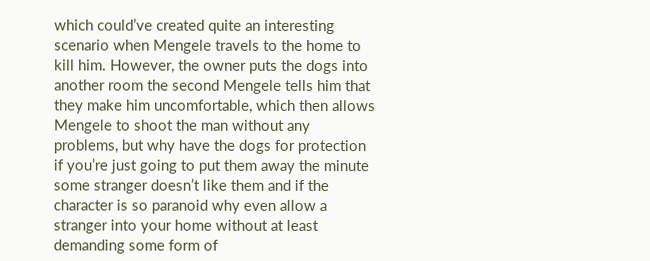which could’ve created quite an interesting scenario when Mengele travels to the home to kill him. However, the owner puts the dogs into another room the second Mengele tells him that they make him uncomfortable, which then allows Mengele to shoot the man without any problems, but why have the dogs for protection if you’re just going to put them away the minute some stranger doesn’t like them and if the character is so paranoid why even allow a stranger into your home without at least demanding some form of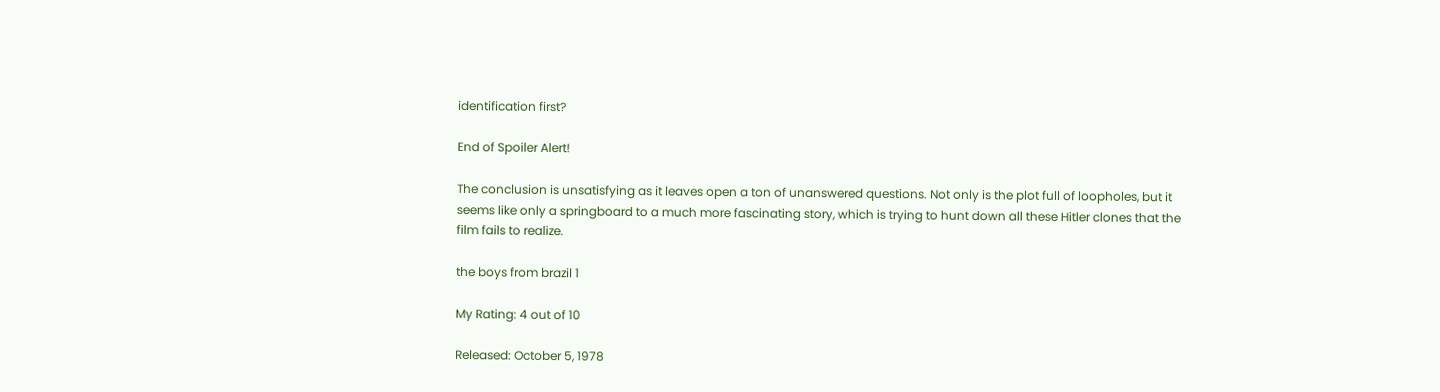identification first?

End of Spoiler Alert!

The conclusion is unsatisfying as it leaves open a ton of unanswered questions. Not only is the plot full of loopholes, but it seems like only a springboard to a much more fascinating story, which is trying to hunt down all these Hitler clones that the film fails to realize.

the boys from brazil 1

My Rating: 4 out of 10

Released: October 5, 1978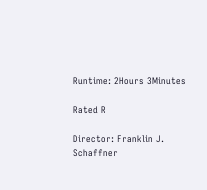Runtime: 2Hours 3Minutes

Rated R

Director: Franklin J. Schaffner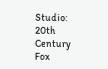Studio: 20th Century Fox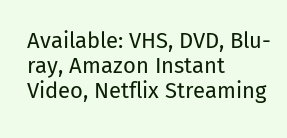Available: VHS, DVD, Blu-ray, Amazon Instant Video, Netflix Streaming